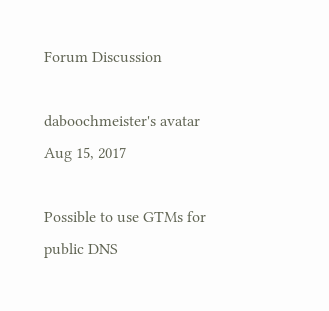Forum Discussion

daboochmeister's avatar
Aug 15, 2017

Possible to use GTMs for public DNS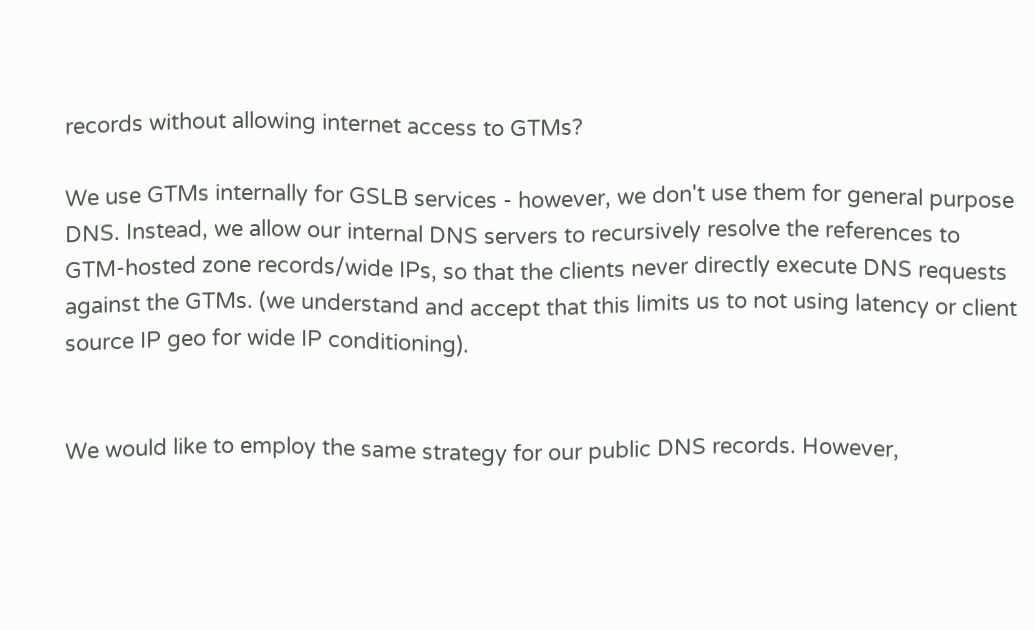records without allowing internet access to GTMs?

We use GTMs internally for GSLB services - however, we don't use them for general purpose DNS. Instead, we allow our internal DNS servers to recursively resolve the references to GTM-hosted zone records/wide IPs, so that the clients never directly execute DNS requests against the GTMs. (we understand and accept that this limits us to not using latency or client source IP geo for wide IP conditioning).


We would like to employ the same strategy for our public DNS records. However,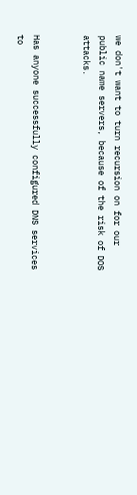we don't want to turn recursion on for our public name servers, because of the risk of DOS attacks.


Has anyone successfully configured DNS services to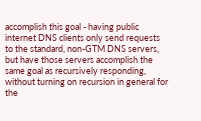accomplish this goal - having public internet DNS clients only send requests to the standard, non-GTM DNS servers, but have those servers accomplish the same goal as recursively responding, without turning on recursion in general for the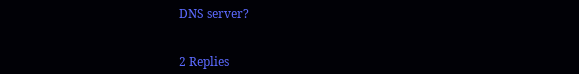DNS server?


2 Replies